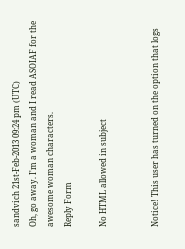sandvich 21st-Feb-2013 09:24 pm (UTC)
Oh, go away. I'm a woman and I read ASOIAF for the awesome woman characters.
Reply Form

No HTML allowed in subject


Notice! This user has turned on the option that logs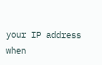your IP address when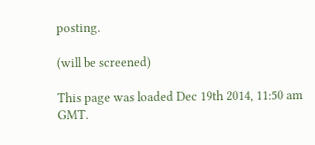posting.

(will be screened)

This page was loaded Dec 19th 2014, 11:50 am GMT.